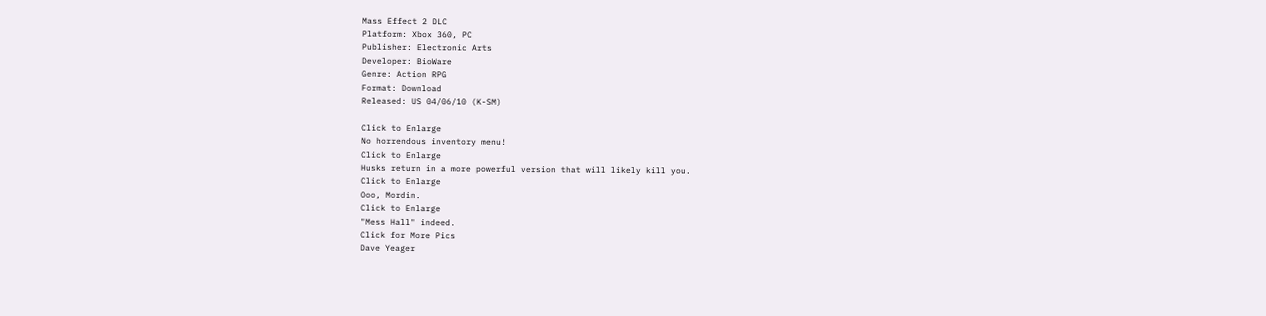Mass Effect 2 DLC
Platform: Xbox 360, PC
Publisher: Electronic Arts
Developer: BioWare
Genre: Action RPG
Format: Download
Released: US 04/06/10 (K-SM)

Click to Enlarge
No horrendous inventory menu!
Click to Enlarge
Husks return in a more powerful version that will likely kill you.
Click to Enlarge
Ooo, Mordin.
Click to Enlarge
"Mess Hall" indeed.
Click for More Pics
Dave Yeager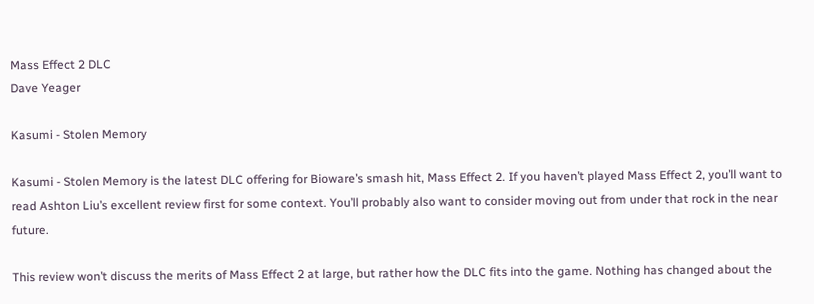Mass Effect 2 DLC
Dave Yeager

Kasumi - Stolen Memory

Kasumi - Stolen Memory is the latest DLC offering for Bioware’s smash hit, Mass Effect 2. If you haven’t played Mass Effect 2, you’ll want to read Ashton Liu’s excellent review first for some context. You’ll probably also want to consider moving out from under that rock in the near future.

This review won’t discuss the merits of Mass Effect 2 at large, but rather how the DLC fits into the game. Nothing has changed about the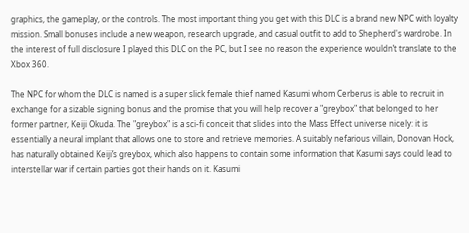graphics, the gameplay, or the controls. The most important thing you get with this DLC is a brand new NPC with loyalty mission. Small bonuses include a new weapon, research upgrade, and casual outfit to add to Shepherd's wardrobe. In the interest of full disclosure I played this DLC on the PC, but I see no reason the experience wouldn’t translate to the Xbox 360.

The NPC for whom the DLC is named is a super slick female thief named Kasumi whom Cerberus is able to recruit in exchange for a sizable signing bonus and the promise that you will help recover a "greybox" that belonged to her former partner, Keiji Okuda. The "greybox" is a sci-fi conceit that slides into the Mass Effect universe nicely: it is essentially a neural implant that allows one to store and retrieve memories. A suitably nefarious villain, Donovan Hock, has naturally obtained Keiji’s greybox, which also happens to contain some information that Kasumi says could lead to interstellar war if certain parties got their hands on it. Kasumi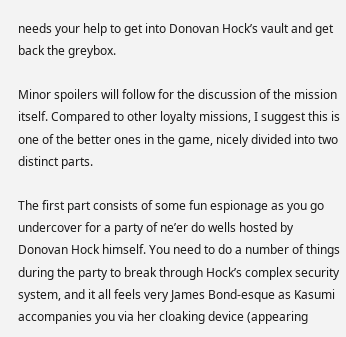needs your help to get into Donovan Hock’s vault and get back the greybox.

Minor spoilers will follow for the discussion of the mission itself. Compared to other loyalty missions, I suggest this is one of the better ones in the game, nicely divided into two distinct parts.

The first part consists of some fun espionage as you go undercover for a party of ne’er do wells hosted by Donovan Hock himself. You need to do a number of things during the party to break through Hock’s complex security system, and it all feels very James Bond-esque as Kasumi accompanies you via her cloaking device (appearing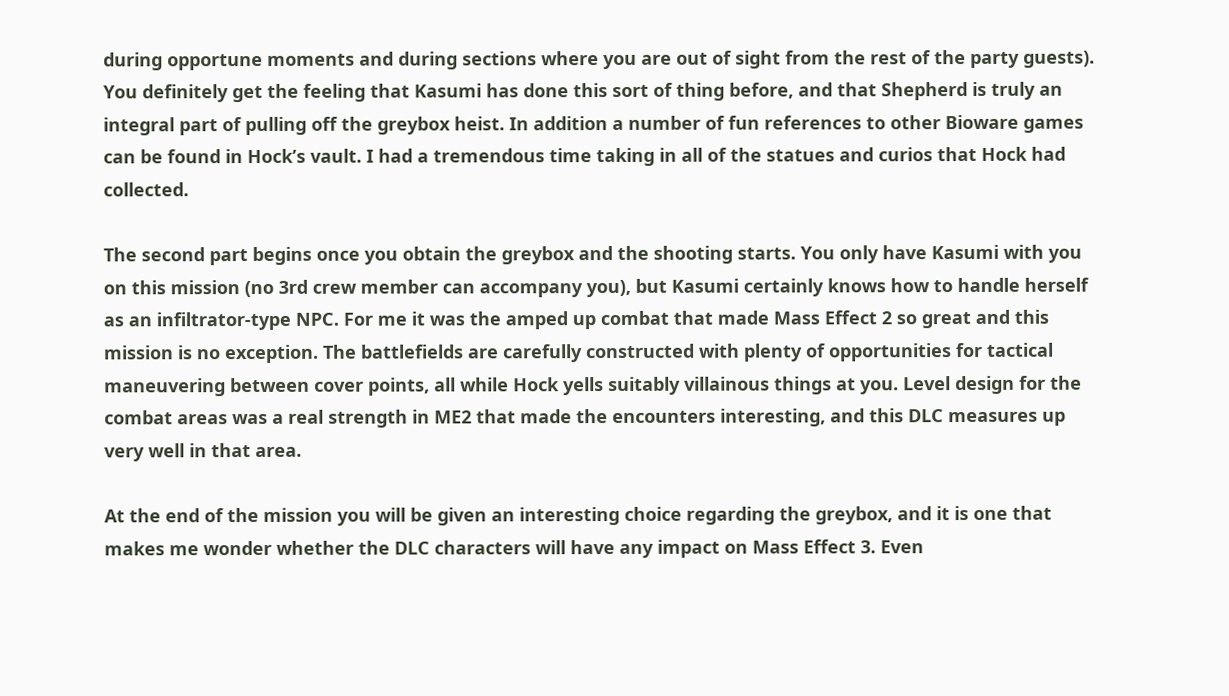during opportune moments and during sections where you are out of sight from the rest of the party guests). You definitely get the feeling that Kasumi has done this sort of thing before, and that Shepherd is truly an integral part of pulling off the greybox heist. In addition a number of fun references to other Bioware games can be found in Hock’s vault. I had a tremendous time taking in all of the statues and curios that Hock had collected.

The second part begins once you obtain the greybox and the shooting starts. You only have Kasumi with you on this mission (no 3rd crew member can accompany you), but Kasumi certainly knows how to handle herself as an infiltrator-type NPC. For me it was the amped up combat that made Mass Effect 2 so great and this mission is no exception. The battlefields are carefully constructed with plenty of opportunities for tactical maneuvering between cover points, all while Hock yells suitably villainous things at you. Level design for the combat areas was a real strength in ME2 that made the encounters interesting, and this DLC measures up very well in that area.

At the end of the mission you will be given an interesting choice regarding the greybox, and it is one that makes me wonder whether the DLC characters will have any impact on Mass Effect 3. Even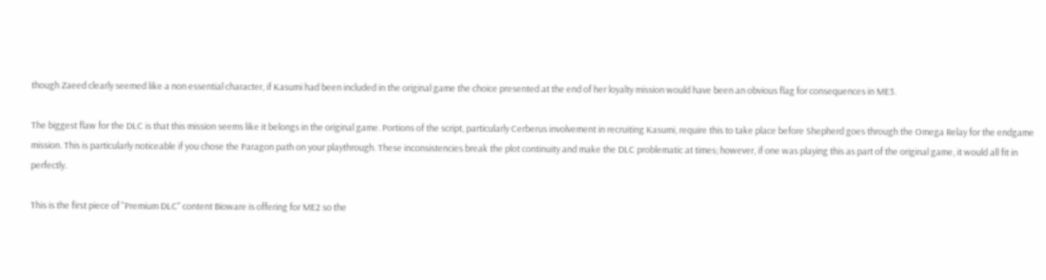though Zaeed clearly seemed like a non essential character, if Kasumi had been included in the original game the choice presented at the end of her loyalty mission would have been an obvious flag for consequences in ME3.

The biggest flaw for the DLC is that this mission seems like it belongs in the original game. Portions of the script, particularly Cerberus involvement in recruiting Kasumi, require this to take place before Shepherd goes through the Omega Relay for the endgame mission. This is particularly noticeable if you chose the Paragon path on your playthrough. These inconsistencies break the plot continuity and make the DLC problematic at times; however, if one was playing this as part of the original game, it would all fit in perfectly.

This is the first piece of "Premium DLC" content Bioware is offering for ME2 so the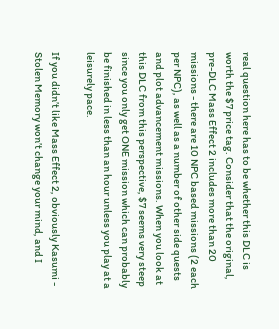real question here has to be whether this DLC is worth the $7 price tag. Consider that the original, pre-DLC Mass Effect 2 includes more than 20 missions - there are 10 NPC based missions (2 each per NPC), as well as a number of other side quests and plot advancement missions. When you look at this DLC from this perspective, $7 seems very steep since you only get ONE mission which can probably be finished in less than an hour unless you play at a leisurely pace.

If you didn’t like Mass Effect 2, obviously Kasumi - Stolen Memory won’t change your mind, and I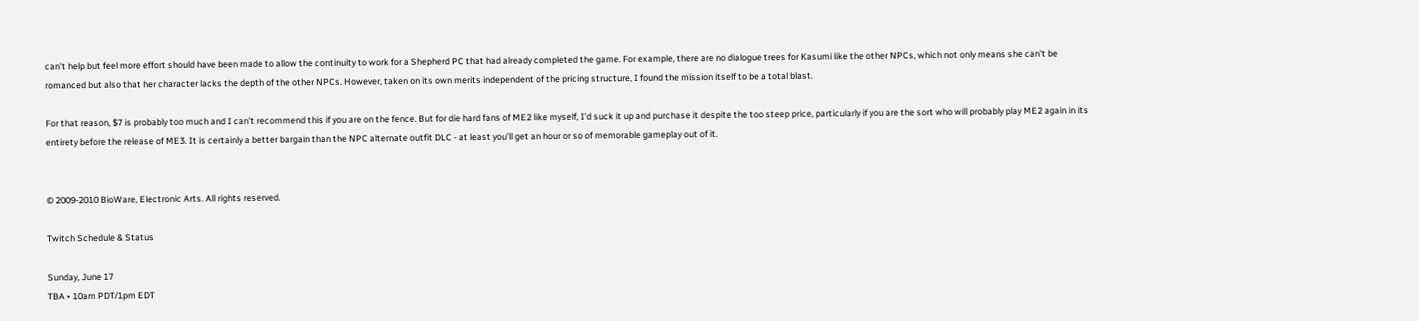can’t help but feel more effort should have been made to allow the continuity to work for a Shepherd PC that had already completed the game. For example, there are no dialogue trees for Kasumi like the other NPCs, which not only means she can't be romanced but also that her character lacks the depth of the other NPCs. However, taken on its own merits independent of the pricing structure, I found the mission itself to be a total blast.

For that reason, $7 is probably too much and I can't recommend this if you are on the fence. But for die hard fans of ME2 like myself, I'd suck it up and purchase it despite the too steep price, particularly if you are the sort who will probably play ME2 again in its entirety before the release of ME3. It is certainly a better bargain than the NPC alternate outfit DLC - at least you’ll get an hour or so of memorable gameplay out of it.


© 2009-2010 BioWare, Electronic Arts. All rights reserved.

Twitch Schedule & Status

Sunday, June 17
TBA • 10am PDT/1pm EDT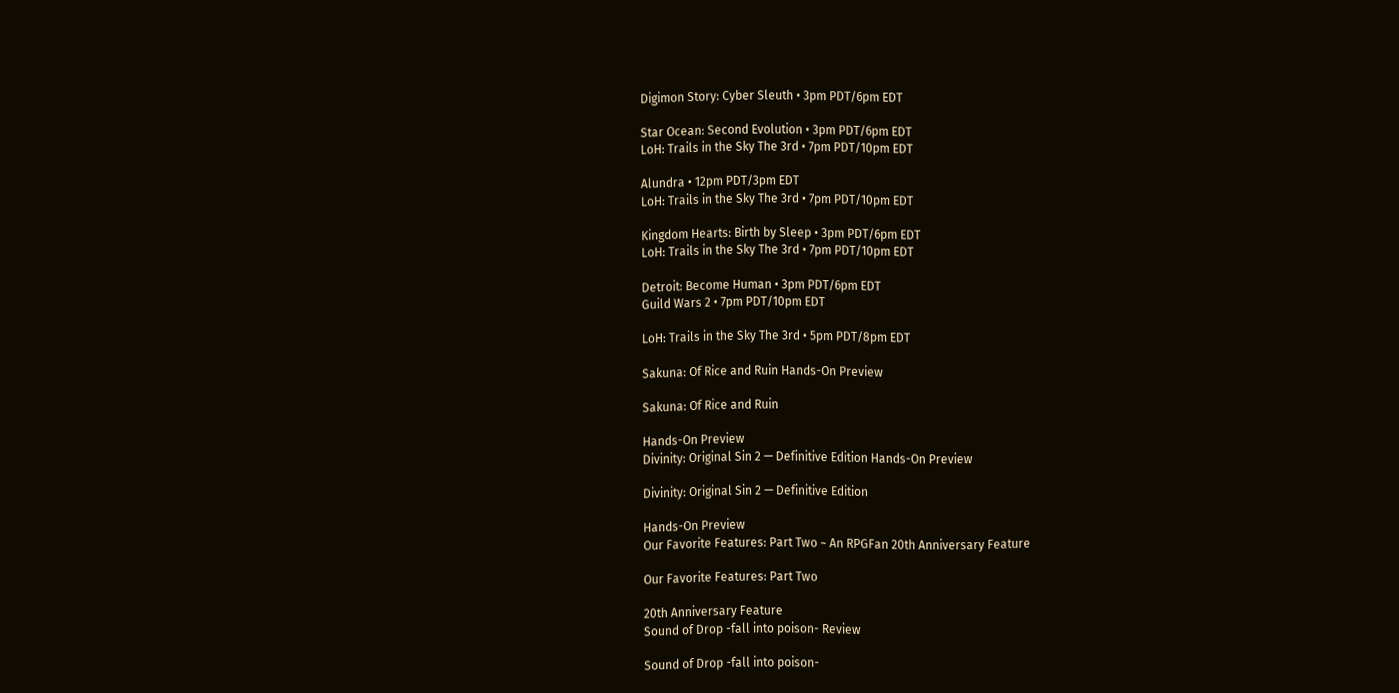Digimon Story: Cyber Sleuth • 3pm PDT/6pm EDT

Star Ocean: Second Evolution • 3pm PDT/6pm EDT
LoH: Trails in the Sky The 3rd • 7pm PDT/10pm EDT

Alundra • 12pm PDT/3pm EDT
LoH: Trails in the Sky The 3rd • 7pm PDT/10pm EDT

Kingdom Hearts: Birth by Sleep • 3pm PDT/6pm EDT
LoH: Trails in the Sky The 3rd • 7pm PDT/10pm EDT

Detroit: Become Human • 3pm PDT/6pm EDT
Guild Wars 2 • 7pm PDT/10pm EDT

LoH: Trails in the Sky The 3rd • 5pm PDT/8pm EDT

Sakuna: Of Rice and Ruin Hands-On Preview

Sakuna: Of Rice and Ruin

Hands-On Preview
Divinity: Original Sin 2 — Definitive Edition Hands-On Preview

Divinity: Original Sin 2 — Definitive Edition

Hands-On Preview
Our Favorite Features: Part Two ~ An RPGFan 20th Anniversary Feature

Our Favorite Features: Part Two

20th Anniversary Feature
Sound of Drop -fall into poison- Review

Sound of Drop -fall into poison-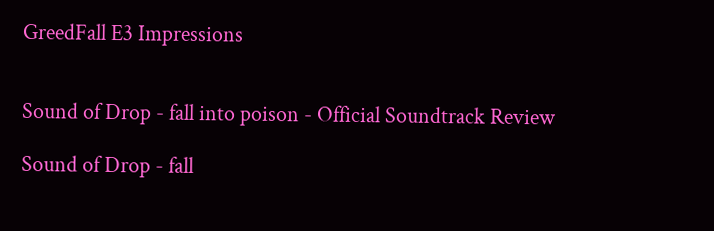GreedFall E3 Impressions


Sound of Drop - fall into poison - Official Soundtrack Review

Sound of Drop - fall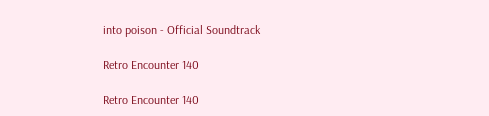into poison - Official Soundtrack

Retro Encounter 140

Retro Encounter 140